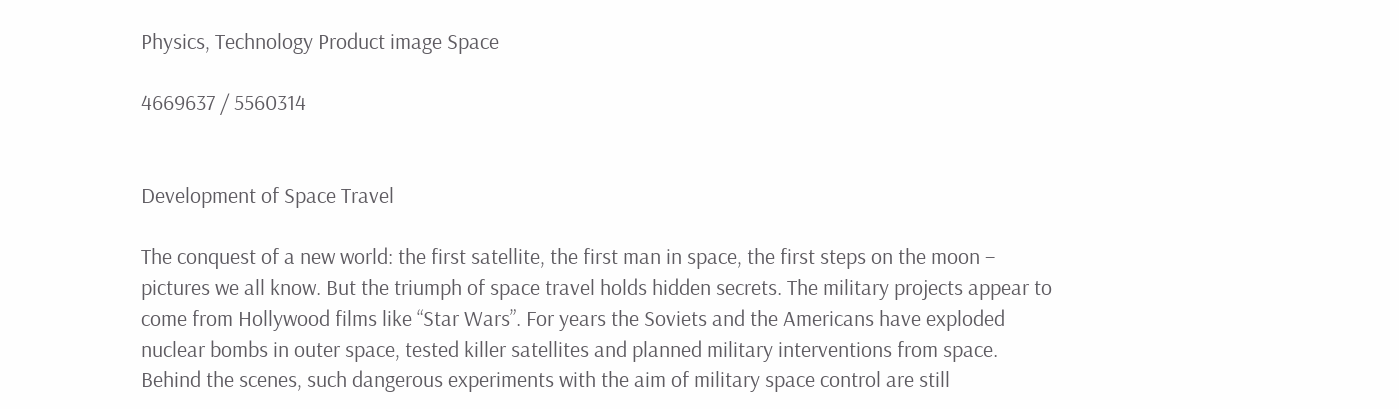Physics, Technology Product image Space

4669637 / 5560314


Development of Space Travel

The conquest of a new world: the first satellite, the first man in space, the first steps on the moon – pictures we all know. But the triumph of space travel holds hidden secrets. The military projects appear to come from Hollywood films like “Star Wars”. For years the Soviets and the Americans have exploded nuclear bombs in outer space, tested killer satellites and planned military interventions from space. Behind the scenes, such dangerous experiments with the aim of military space control are still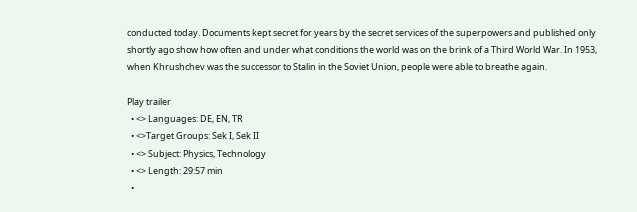conducted today. Documents kept secret for years by the secret services of the superpowers and published only shortly ago show how often and under what conditions the world was on the brink of a Third World War. In 1953, when Khrushchev was the successor to Stalin in the Soviet Union, people were able to breathe again.

Play trailer
  • <> Languages: DE, EN, TR
  • <>Target Groups: Sek I, Sek II
  • <> Subject: Physics, Technology
  • <> Length: 29:57 min
  •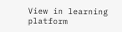View in learning platform